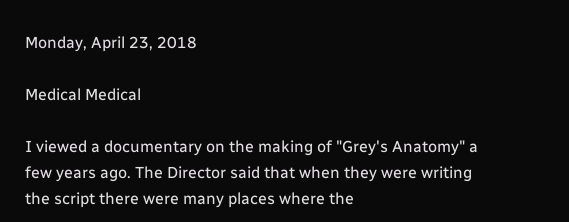Monday, April 23, 2018

Medical Medical

I viewed a documentary on the making of "Grey's Anatomy" a few years ago. The Director said that when they were writing the script there were many places where the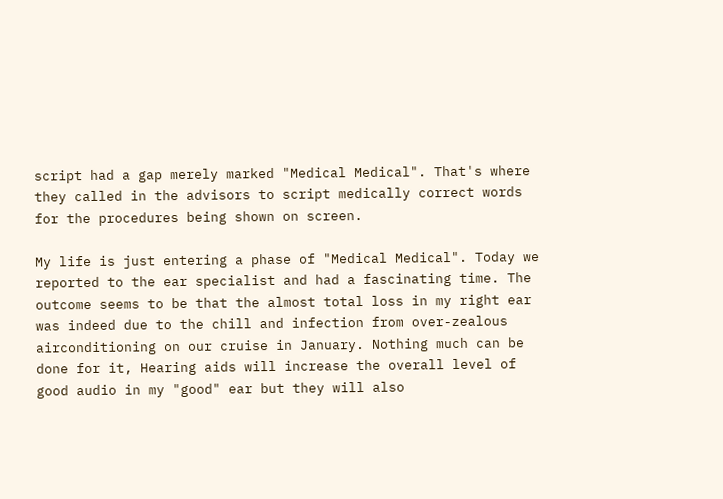script had a gap merely marked "Medical Medical". That's where they called in the advisors to script medically correct words for the procedures being shown on screen.

My life is just entering a phase of "Medical Medical". Today we reported to the ear specialist and had a fascinating time. The outcome seems to be that the almost total loss in my right ear was indeed due to the chill and infection from over-zealous airconditioning on our cruise in January. Nothing much can be done for it, Hearing aids will increase the overall level of good audio in my "good" ear but they will also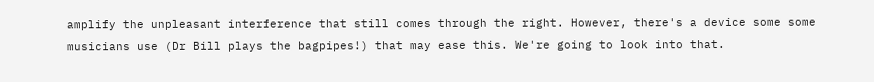amplify the unpleasant interference that still comes through the right. However, there's a device some some musicians use (Dr Bill plays the bagpipes!) that may ease this. We're going to look into that.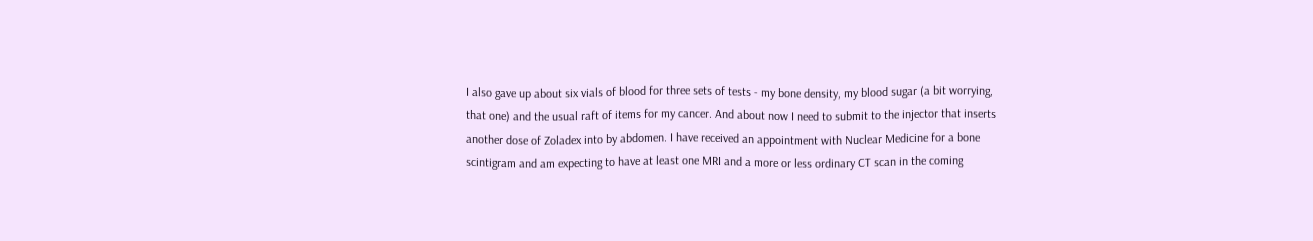I also gave up about six vials of blood for three sets of tests - my bone density, my blood sugar (a bit worrying, that one) and the usual raft of items for my cancer. And about now I need to submit to the injector that inserts another dose of Zoladex into by abdomen. I have received an appointment with Nuclear Medicine for a bone scintigram and am expecting to have at least one MRI and a more or less ordinary CT scan in the coming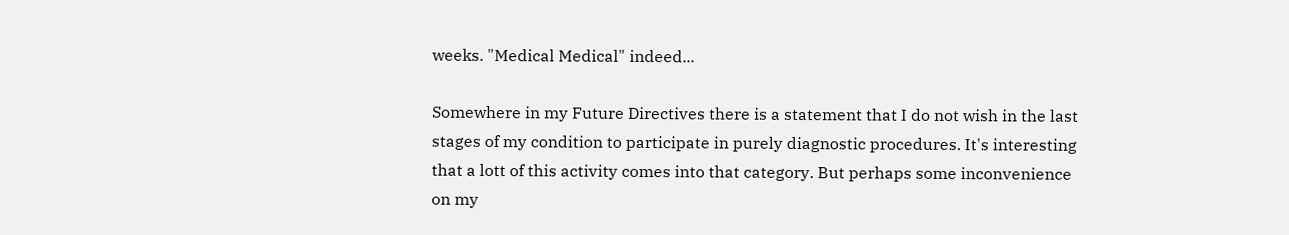weeks. "Medical Medical" indeed...

Somewhere in my Future Directives there is a statement that I do not wish in the last stages of my condition to participate in purely diagnostic procedures. It's interesting that a lott of this activity comes into that category. But perhaps some inconvenience on my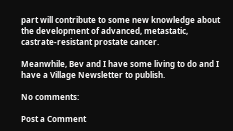part will contribute to some new knowledge about the development of advanced, metastatic, castrate-resistant prostate cancer.

Meanwhile, Bev and I have some living to do and I have a Village Newsletter to publish.

No comments:

Post a Comment